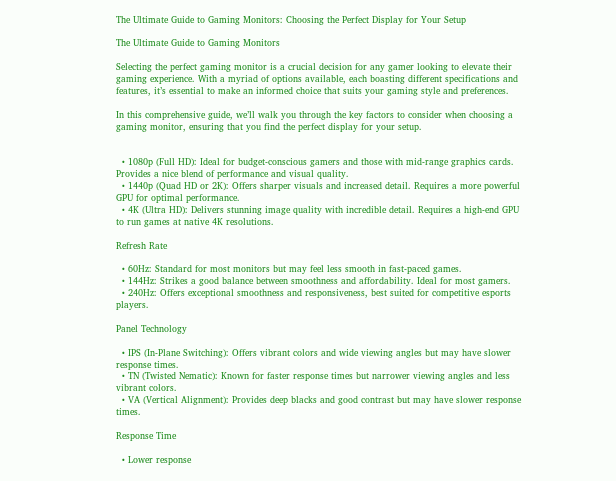The Ultimate Guide to Gaming Monitors: Choosing the Perfect Display for Your Setup

The Ultimate Guide to Gaming Monitors

Selecting the perfect gaming monitor is a crucial decision for any gamer looking to elevate their gaming experience. With a myriad of options available, each boasting different specifications and features, it’s essential to make an informed choice that suits your gaming style and preferences.

In this comprehensive guide, we’ll walk you through the key factors to consider when choosing a gaming monitor, ensuring that you find the perfect display for your setup.


  • 1080p (Full HD): Ideal for budget-conscious gamers and those with mid-range graphics cards. Provides a nice blend of performance and visual quality.
  • 1440p (Quad HD or 2K): Offers sharper visuals and increased detail. Requires a more powerful GPU for optimal performance.
  • 4K (Ultra HD): Delivers stunning image quality with incredible detail. Requires a high-end GPU to run games at native 4K resolutions.

Refresh Rate

  • 60Hz: Standard for most monitors but may feel less smooth in fast-paced games.
  • 144Hz: Strikes a good balance between smoothness and affordability. Ideal for most gamers.
  • 240Hz: Offers exceptional smoothness and responsiveness, best suited for competitive esports players.

Panel Technology

  • IPS (In-Plane Switching): Offers vibrant colors and wide viewing angles but may have slower response times.
  • TN (Twisted Nematic): Known for faster response times but narrower viewing angles and less vibrant colors.
  • VA (Vertical Alignment): Provides deep blacks and good contrast but may have slower response times.

Response Time

  • Lower response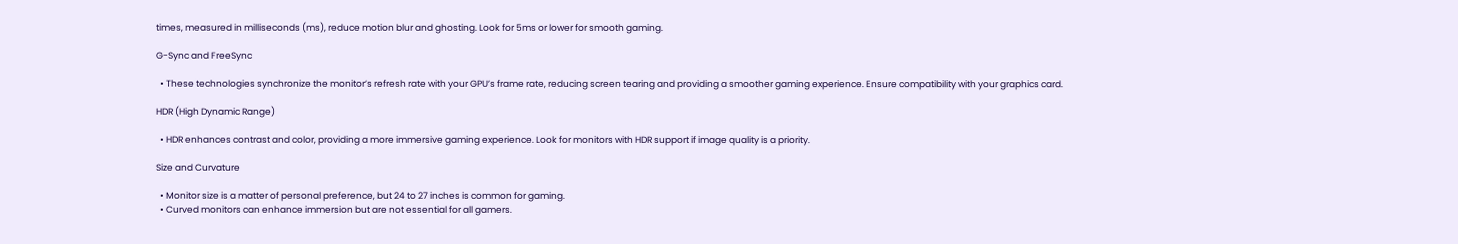times, measured in milliseconds (ms), reduce motion blur and ghosting. Look for 5ms or lower for smooth gaming.

G-Sync and FreeSync

  • These technologies synchronize the monitor’s refresh rate with your GPU’s frame rate, reducing screen tearing and providing a smoother gaming experience. Ensure compatibility with your graphics card.

HDR (High Dynamic Range)

  • HDR enhances contrast and color, providing a more immersive gaming experience. Look for monitors with HDR support if image quality is a priority.

Size and Curvature

  • Monitor size is a matter of personal preference, but 24 to 27 inches is common for gaming.
  • Curved monitors can enhance immersion but are not essential for all gamers.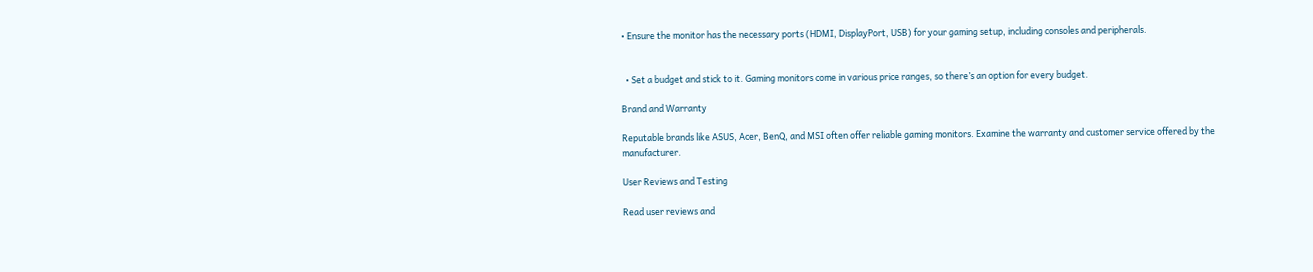• Ensure the monitor has the necessary ports (HDMI, DisplayPort, USB) for your gaming setup, including consoles and peripherals.


  • Set a budget and stick to it. Gaming monitors come in various price ranges, so there’s an option for every budget.

Brand and Warranty

Reputable brands like ASUS, Acer, BenQ, and MSI often offer reliable gaming monitors. Examine the warranty and customer service offered by the manufacturer.

User Reviews and Testing

Read user reviews and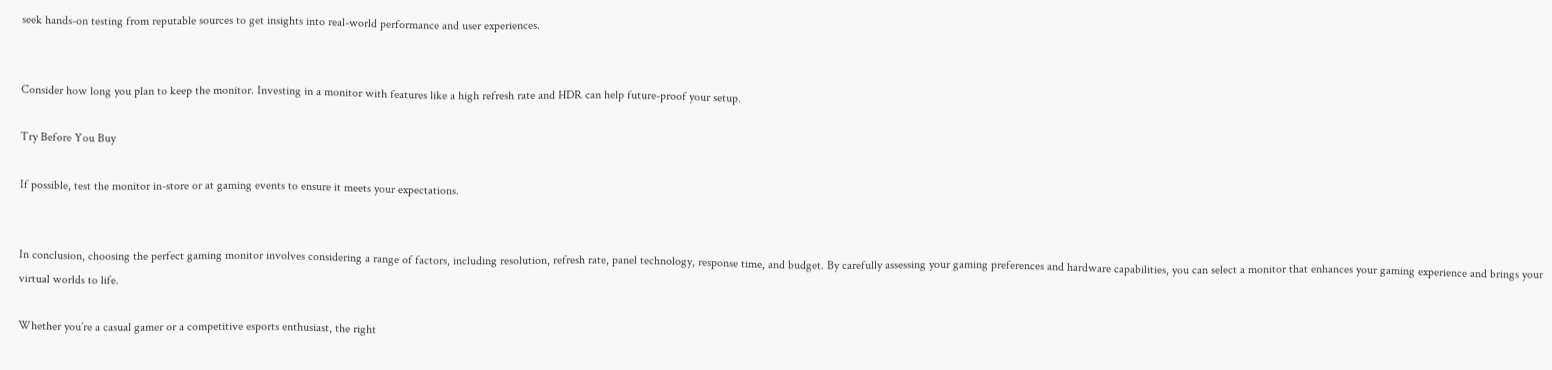seek hands-on testing from reputable sources to get insights into real-world performance and user experiences.


Consider how long you plan to keep the monitor. Investing in a monitor with features like a high refresh rate and HDR can help future-proof your setup.

Try Before You Buy

If possible, test the monitor in-store or at gaming events to ensure it meets your expectations.


In conclusion, choosing the perfect gaming monitor involves considering a range of factors, including resolution, refresh rate, panel technology, response time, and budget. By carefully assessing your gaming preferences and hardware capabilities, you can select a monitor that enhances your gaming experience and brings your virtual worlds to life.

Whether you’re a casual gamer or a competitive esports enthusiast, the right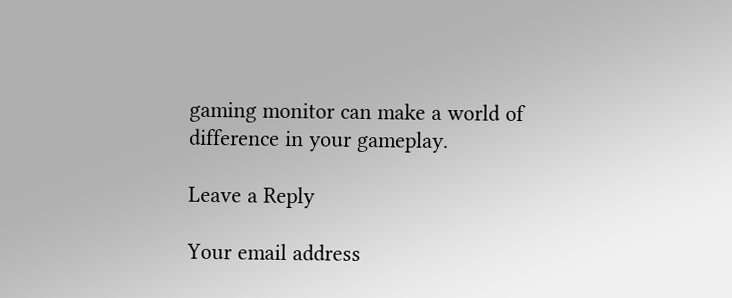gaming monitor can make a world of difference in your gameplay.

Leave a Reply

Your email address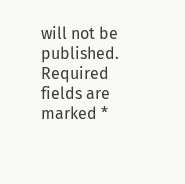will not be published. Required fields are marked *